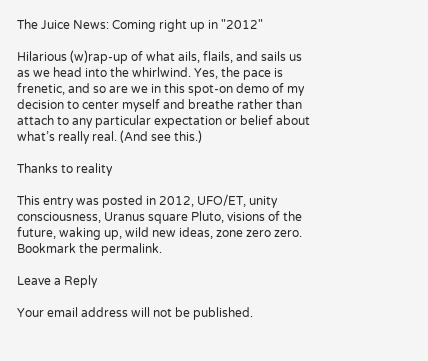The Juice News: Coming right up in "2012"

Hilarious (w)rap-up of what ails, flails, and sails us as we head into the whirlwind. Yes, the pace is frenetic, and so are we in this spot-on demo of my decision to center myself and breathe rather than attach to any particular expectation or belief about what’s really real. (And see this.)

Thanks to reality

This entry was posted in 2012, UFO/ET, unity consciousness, Uranus square Pluto, visions of the future, waking up, wild new ideas, zone zero zero. Bookmark the permalink.

Leave a Reply

Your email address will not be published.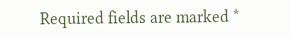Required fields are marked *